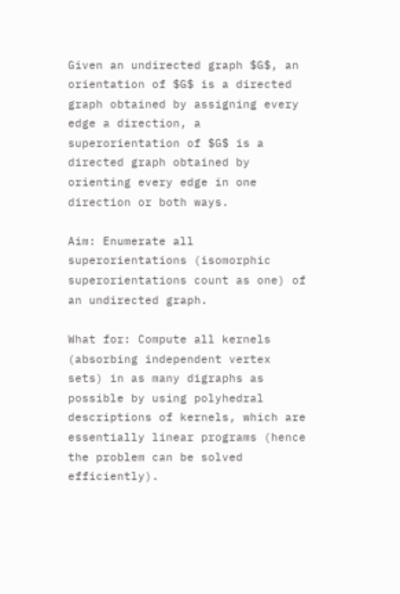Given an undirected graph $G$, an orientation of $G$ is a directed graph obtained by assigning every edge a direction, a superorientation of $G$ is a directed graph obtained by orienting every edge in one direction or both ways.

Aim: Enumerate all superorientations (isomorphic superorientations count as one) of an undirected graph.

What for: Compute all kernels (absorbing independent vertex sets) in as many digraphs as possible by using polyhedral descriptions of kernels, which are essentially linear programs (hence the problem can be solved efficiently).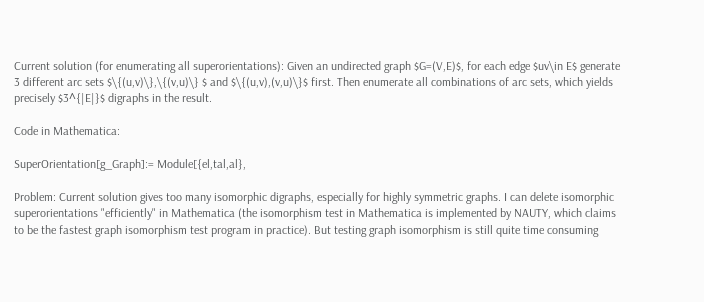Current solution (for enumerating all superorientations): Given an undirected graph $G=(V,E)$, for each edge $uv\in E$ generate 3 different arc sets $\{(u,v)\},\{(v,u)\} $ and $\{(u,v),(v,u)\}$ first. Then enumerate all combinations of arc sets, which yields precisely $3^{|E|}$ digraphs in the result.

Code in Mathematica:

SuperOrientation[g_Graph]:= Module[{el,tal,al},

Problem: Current solution gives too many isomorphic digraphs, especially for highly symmetric graphs. I can delete isomorphic superorientations "efficiently" in Mathematica (the isomorphism test in Mathematica is implemented by NAUTY, which claims to be the fastest graph isomorphism test program in practice). But testing graph isomorphism is still quite time consuming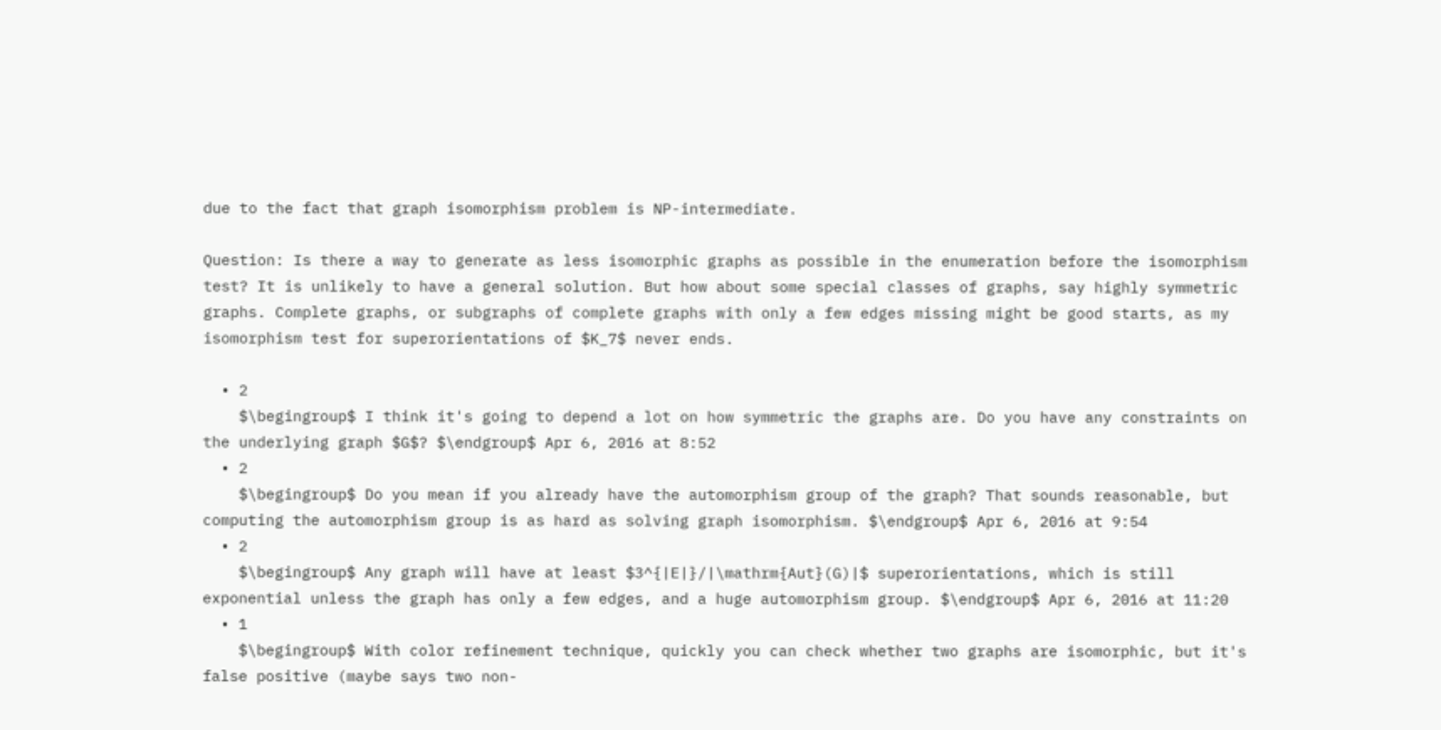due to the fact that graph isomorphism problem is NP-intermediate.

Question: Is there a way to generate as less isomorphic graphs as possible in the enumeration before the isomorphism test? It is unlikely to have a general solution. But how about some special classes of graphs, say highly symmetric graphs. Complete graphs, or subgraphs of complete graphs with only a few edges missing might be good starts, as my isomorphism test for superorientations of $K_7$ never ends.

  • 2
    $\begingroup$ I think it's going to depend a lot on how symmetric the graphs are. Do you have any constraints on the underlying graph $G$? $\endgroup$ Apr 6, 2016 at 8:52
  • 2
    $\begingroup$ Do you mean if you already have the automorphism group of the graph? That sounds reasonable, but computing the automorphism group is as hard as solving graph isomorphism. $\endgroup$ Apr 6, 2016 at 9:54
  • 2
    $\begingroup$ Any graph will have at least $3^{|E|}/|\mathrm{Aut}(G)|$ superorientations, which is still exponential unless the graph has only a few edges, and a huge automorphism group. $\endgroup$ Apr 6, 2016 at 11:20
  • 1
    $\begingroup$ With color refinement technique, quickly you can check whether two graphs are isomorphic, but it's false positive (maybe says two non-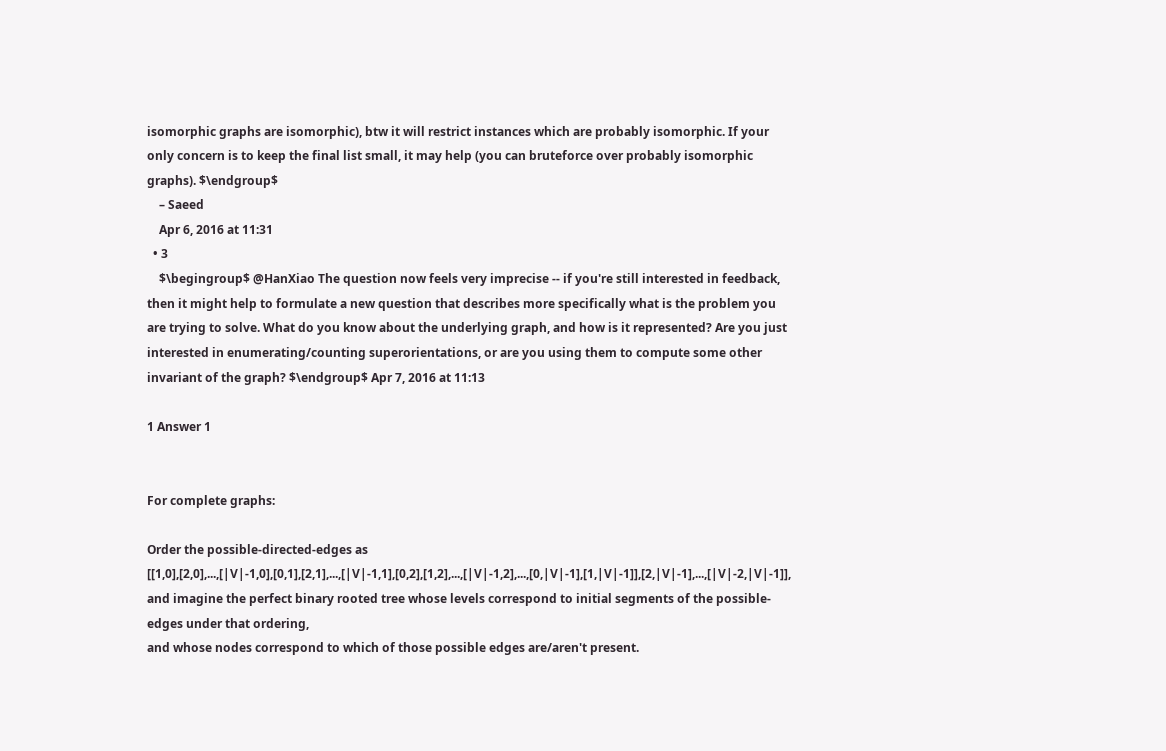isomorphic graphs are isomorphic), btw it will restrict instances which are probably isomorphic. If your only concern is to keep the final list small, it may help (you can bruteforce over probably isomorphic graphs). $\endgroup$
    – Saeed
    Apr 6, 2016 at 11:31
  • 3
    $\begingroup$ @HanXiao The question now feels very imprecise -- if you're still interested in feedback, then it might help to formulate a new question that describes more specifically what is the problem you are trying to solve. What do you know about the underlying graph, and how is it represented? Are you just interested in enumerating/counting superorientations, or are you using them to compute some other invariant of the graph? $\endgroup$ Apr 7, 2016 at 11:13

1 Answer 1


For complete graphs:

Order the possible-directed-edges as [[1,0],[2,0],...,[|V|-1,0],[0,1],[2,1],...,[|V|-1,1],[0,2],[1,2],...,[|V|-1,2],...,[0,|V|-1],[1,|V|-1]],[2,|V|-1],...,[|V|-2,|V|-1]], and imagine the perfect binary rooted tree whose levels correspond to initial segments of the possible-edges under that ordering,
and whose nodes correspond to which of those possible edges are/aren't present.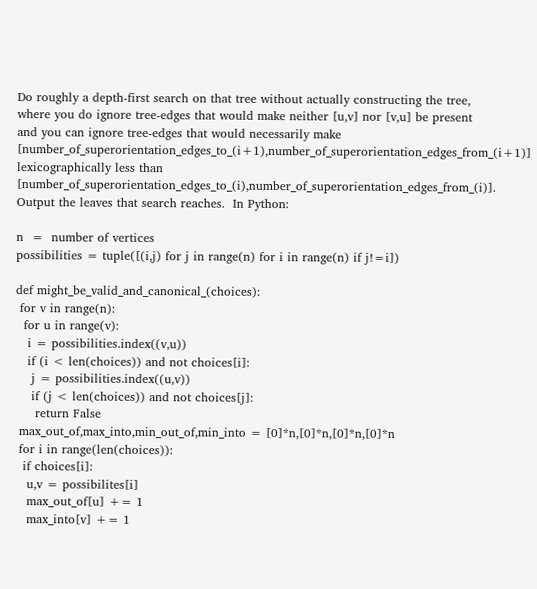Do roughly a depth-first search on that tree without actually constructing the tree,
where you do ignore tree-edges that would make neither [u,v] nor [v,u] be present
and you can ignore tree-edges that would necessarily make [number_of_superorientation_edges_to_(i+1),number_of_superorientation_edges_from_(i+1)] lexicographically less than [number_of_superorientation_edges_to_(i),number_of_superorientation_edges_from_(i)].
Output the leaves that search reaches.  In Python:

n  =  number of vertices
possibilities = tuple([(i,j) for j in range(n) for i in range(n) if j!=i])

def might_be_valid_and_canonical_(choices):
 for v in range(n):
  for u in range(v):
   i = possibilities.index((v,u))
   if (i < len(choices)) and not choices[i]:
    j = possibilities.index((u,v))
    if (j < len(choices)) and not choices[j]:
     return False
 max_out_of,max_into,min_out_of,min_into = [0]*n,[0]*n,[0]*n,[0]*n
 for i in range(len(choices)):
  if choices[i]:
   u,v = possibilites[i]
   max_out_of[u] += 1
   max_into[v] += 1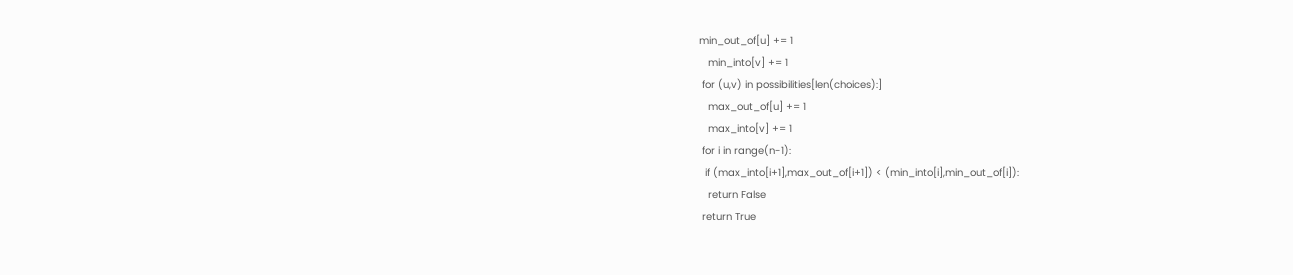min_out_of[u] += 1
   min_into[v] += 1
 for (u,v) in possibilities[len(choices):]
   max_out_of[u] += 1
   max_into[v] += 1
 for i in range(n-1):
  if (max_into[i+1],max_out_of[i+1]) < (min_into[i],min_out_of[i]):
   return False
 return True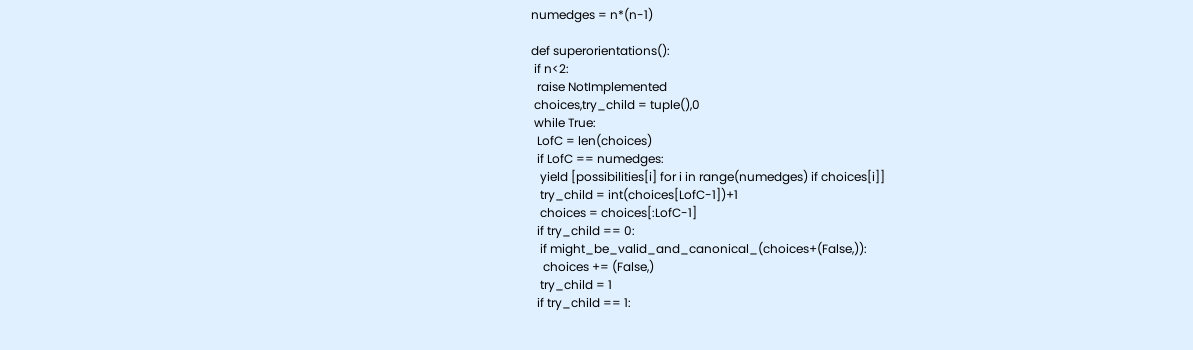numedges = n*(n-1)

def superorientations():
 if n<2:
  raise NotImplemented
 choices,try_child = tuple(),0
 while True:
  LofC = len(choices)
  if LofC == numedges:
   yield [possibilities[i] for i in range(numedges) if choices[i]]
   try_child = int(choices[LofC-1])+1
   choices = choices[:LofC-1]
  if try_child == 0:
   if might_be_valid_and_canonical_(choices+(False,)):
    choices += (False,)
   try_child = 1
  if try_child == 1: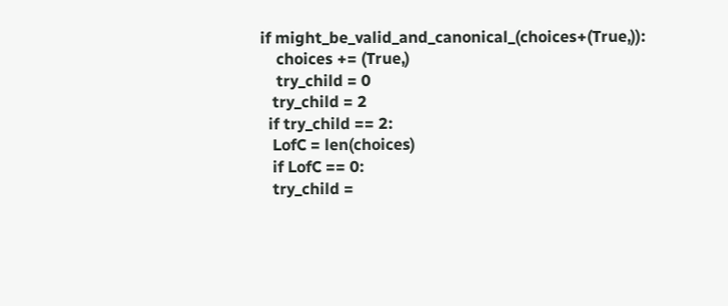if might_be_valid_and_canonical_(choices+(True,)):
    choices += (True,)
    try_child = 0
   try_child = 2
  if try_child == 2:
   LofC = len(choices)
   if LofC == 0:
   try_child =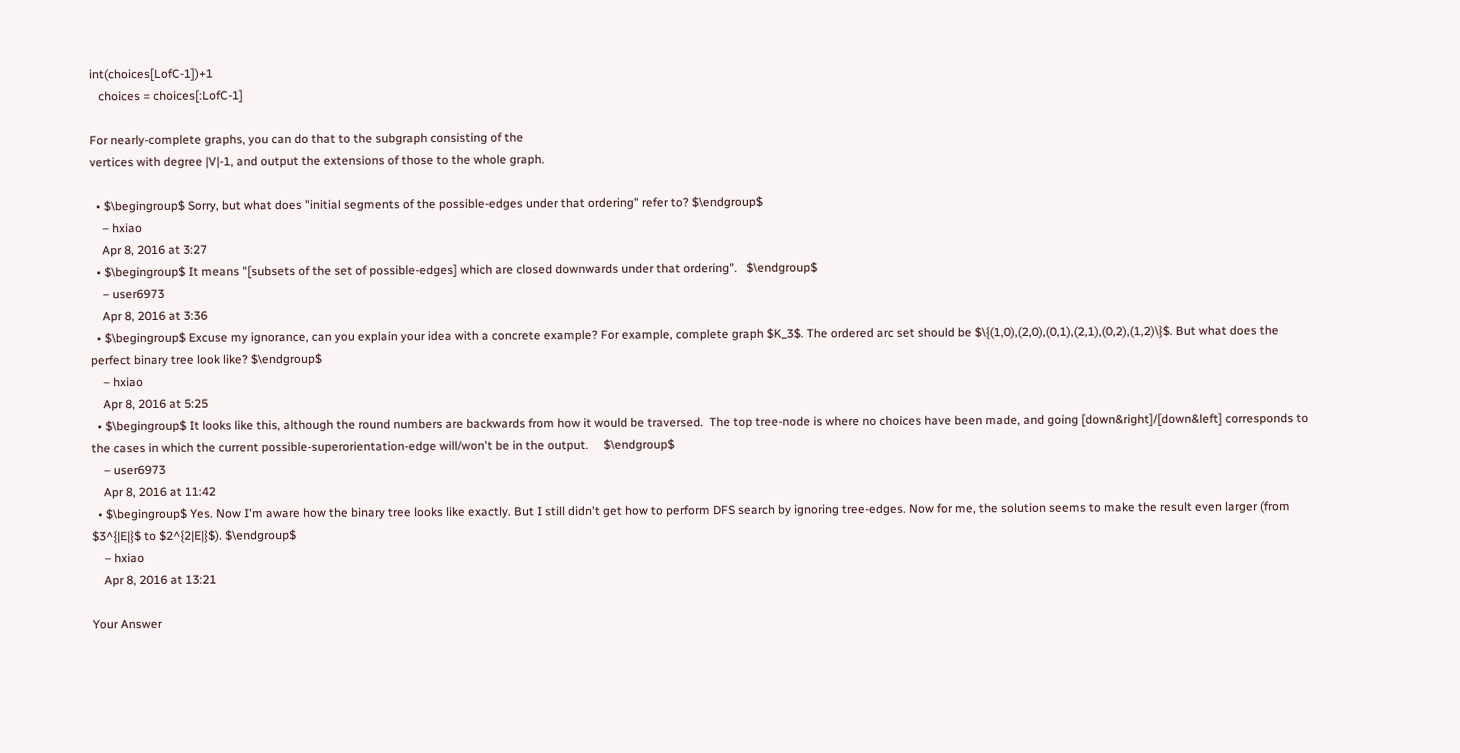int(choices[LofC-1])+1
   choices = choices[:LofC-1]

For nearly-complete graphs, you can do that to the subgraph consisting of the
vertices with degree |V|-1, and output the extensions of those to the whole graph.

  • $\begingroup$ Sorry, but what does "initial segments of the possible-edges under that ordering" refer to? $\endgroup$
    – hxiao
    Apr 8, 2016 at 3:27
  • $\begingroup$ It means "[subsets of the set of possible-edges] which are closed downwards under that ordering".   $\endgroup$
    – user6973
    Apr 8, 2016 at 3:36
  • $\begingroup$ Excuse my ignorance, can you explain your idea with a concrete example? For example, complete graph $K_3$. The ordered arc set should be $\{(1,0),(2,0),(0,1),(2,1),(0,2),(1,2)\}$. But what does the perfect binary tree look like? $\endgroup$
    – hxiao
    Apr 8, 2016 at 5:25
  • $\begingroup$ It looks like this, although the round numbers are backwards from how it would be traversed.  The top tree-node is where no choices have been made, and going [down&right]/[down&left] corresponds to the cases in which the current possible-superorientation-edge will/won't be in the output.     $\endgroup$
    – user6973
    Apr 8, 2016 at 11:42
  • $\begingroup$ Yes. Now I'm aware how the binary tree looks like exactly. But I still didn't get how to perform DFS search by ignoring tree-edges. Now for me, the solution seems to make the result even larger (from $3^{|E|}$ to $2^{2|E|}$). $\endgroup$
    – hxiao
    Apr 8, 2016 at 13:21

Your Answer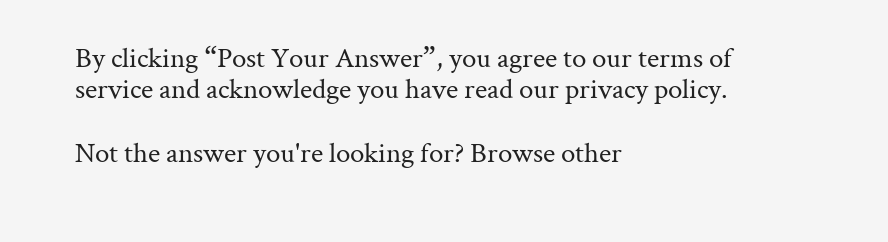By clicking “Post Your Answer”, you agree to our terms of service and acknowledge you have read our privacy policy.

Not the answer you're looking for? Browse other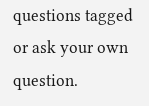questions tagged or ask your own question.